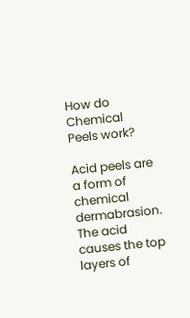How do Chemical Peels work?

Acid peels are a form of chemical dermabrasion. The acid causes the top layers of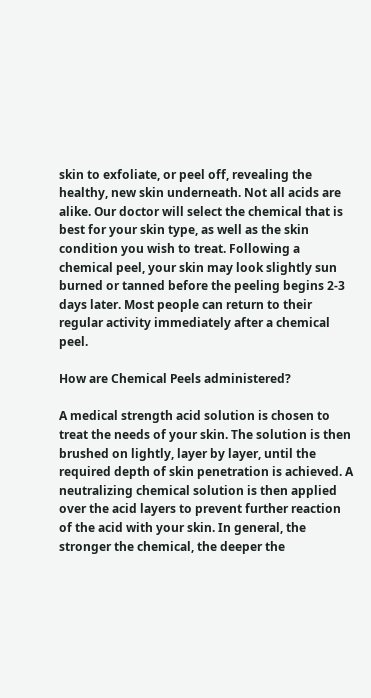skin to exfoliate, or peel off, revealing the healthy, new skin underneath. Not all acids are alike. Our doctor will select the chemical that is best for your skin type, as well as the skin condition you wish to treat. Following a chemical peel, your skin may look slightly sun burned or tanned before the peeling begins 2-3 days later. Most people can return to their regular activity immediately after a chemical peel.

How are Chemical Peels administered?

A medical strength acid solution is chosen to treat the needs of your skin. The solution is then brushed on lightly, layer by layer, until the required depth of skin penetration is achieved. A neutralizing chemical solution is then applied over the acid layers to prevent further reaction of the acid with your skin. In general, the stronger the chemical, the deeper the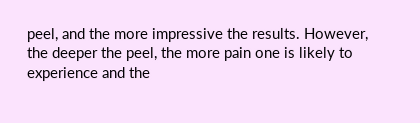peel, and the more impressive the results. However, the deeper the peel, the more pain one is likely to experience and the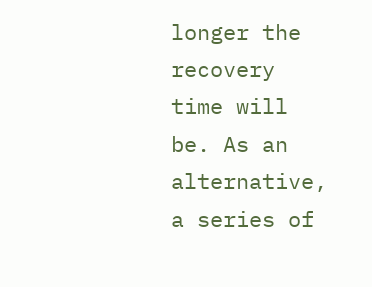longer the recovery time will be. As an alternative, a series of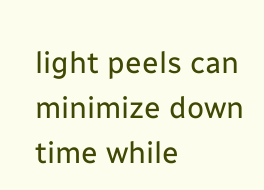light peels can minimize down time while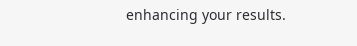enhancing your results.